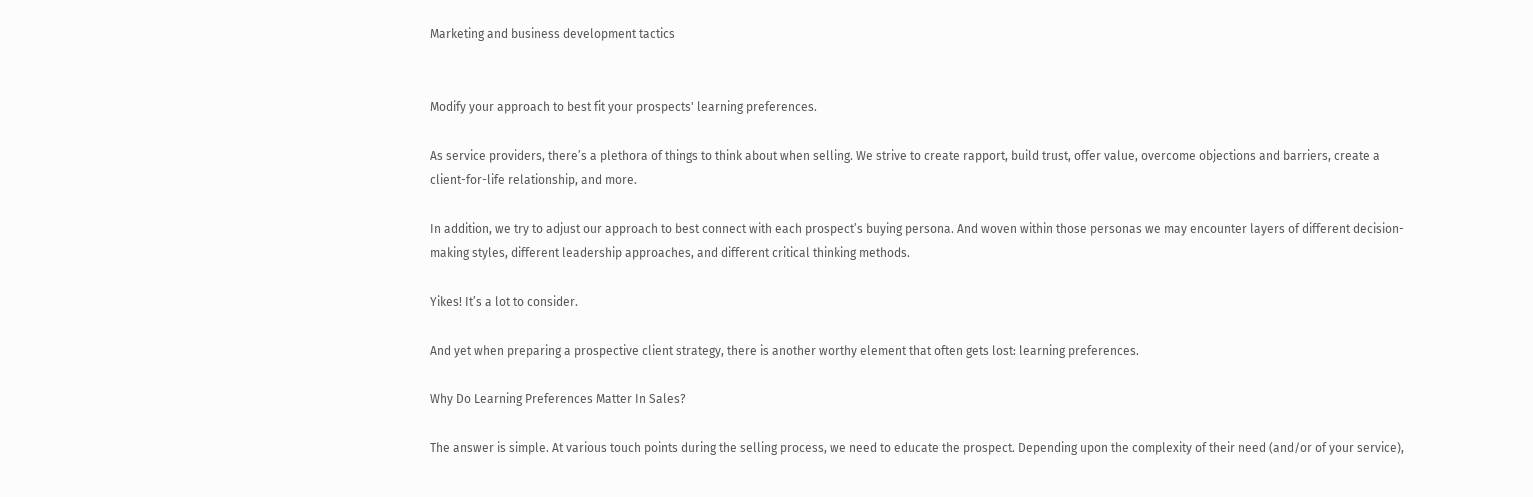Marketing and business development tactics


Modify your approach to best fit your prospects' learning preferences.

As service providers, there’s a plethora of things to think about when selling. We strive to create rapport, build trust, offer value, overcome objections and barriers, create a client-for-life relationship, and more.

In addition, we try to adjust our approach to best connect with each prospect’s buying persona. And woven within those personas we may encounter layers of different decision-making styles, different leadership approaches, and different critical thinking methods.

Yikes! It’s a lot to consider.

And yet when preparing a prospective client strategy, there is another worthy element that often gets lost: learning preferences.

Why Do Learning Preferences Matter In Sales?

The answer is simple. At various touch points during the selling process, we need to educate the prospect. Depending upon the complexity of their need (and/or of your service),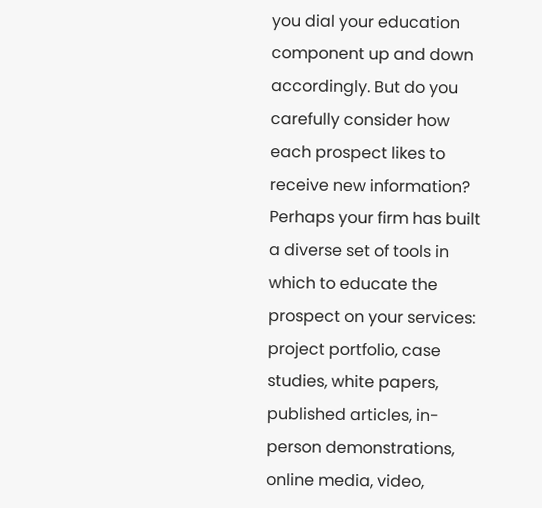you dial your education component up and down accordingly. But do you carefully consider how each prospect likes to receive new information? Perhaps your firm has built a diverse set of tools in which to educate the prospect on your services: project portfolio, case studies, white papers, published articles, in-person demonstrations, online media, video,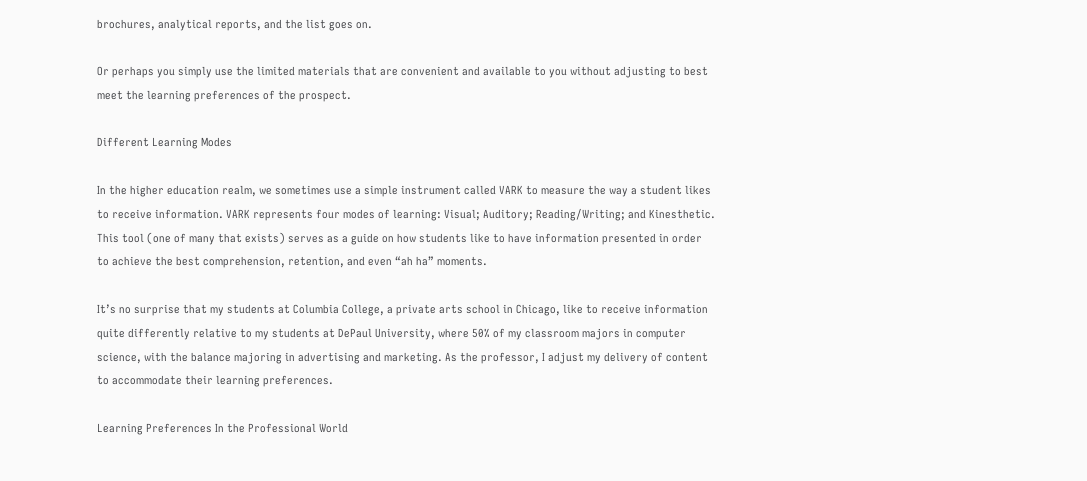brochures, analytical reports, and the list goes on.

Or perhaps you simply use the limited materials that are convenient and available to you without adjusting to best meet the learning preferences of the prospect.

Different Learning Modes

In the higher education realm, we sometimes use a simple instrument called VARK to measure the way a student likes to receive information. VARK represents four modes of learning: Visual; Auditory; Reading/Writing; and Kinesthetic. This tool (one of many that exists) serves as a guide on how students like to have information presented in order to achieve the best comprehension, retention, and even “ah ha” moments.

It’s no surprise that my students at Columbia College, a private arts school in Chicago, like to receive information quite differently relative to my students at DePaul University, where 50% of my classroom majors in computer science, with the balance majoring in advertising and marketing. As the professor, I adjust my delivery of content to accommodate their learning preferences.

Learning Preferences In the Professional World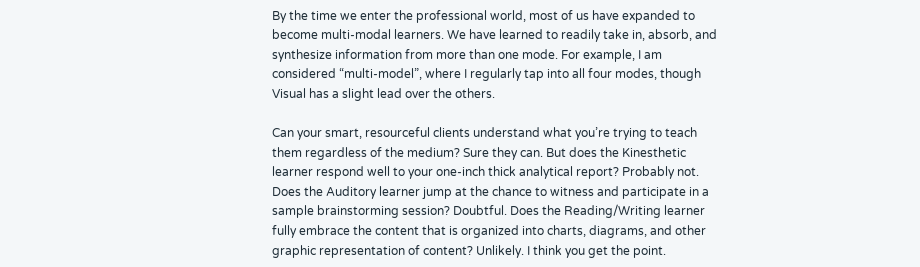By the time we enter the professional world, most of us have expanded to become multi-modal learners. We have learned to readily take in, absorb, and synthesize information from more than one mode. For example, I am considered “multi-model”, where I regularly tap into all four modes, though Visual has a slight lead over the others.

Can your smart, resourceful clients understand what you’re trying to teach them regardless of the medium? Sure they can. But does the Kinesthetic learner respond well to your one-inch thick analytical report? Probably not. Does the Auditory learner jump at the chance to witness and participate in a sample brainstorming session? Doubtful. Does the Reading/Writing learner fully embrace the content that is organized into charts, diagrams, and other graphic representation of content? Unlikely. I think you get the point.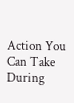Action You Can Take During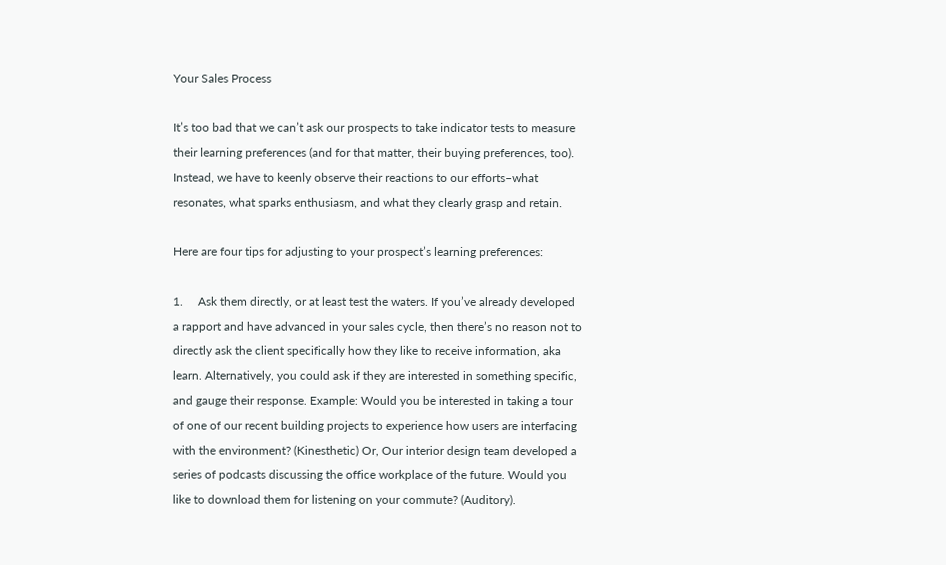Your Sales Process

It’s too bad that we can’t ask our prospects to take indicator tests to measure their learning preferences (and for that matter, their buying preferences, too). Instead, we have to keenly observe their reactions to our efforts–what resonates, what sparks enthusiasm, and what they clearly grasp and retain.

Here are four tips for adjusting to your prospect’s learning preferences:

1.     Ask them directly, or at least test the waters. If you’ve already developed a rapport and have advanced in your sales cycle, then there’s no reason not to directly ask the client specifically how they like to receive information, aka learn. Alternatively, you could ask if they are interested in something specific, and gauge their response. Example: Would you be interested in taking a tour of one of our recent building projects to experience how users are interfacing with the environment? (Kinesthetic) Or, Our interior design team developed a series of podcasts discussing the office workplace of the future. Would you like to download them for listening on your commute? (Auditory).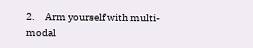2.     Arm yourself with multi-modal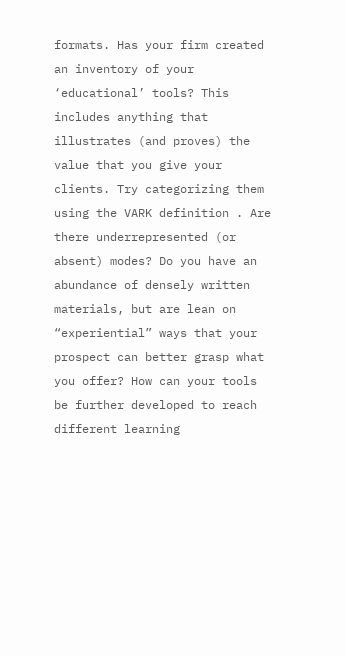formats. Has your firm created an inventory of your ‘educational’ tools? This includes anything that illustrates (and proves) the value that you give your clients. Try categorizing them using the VARK definition . Are there underrepresented (or absent) modes? Do you have an abundance of densely written materials, but are lean on “experiential” ways that your prospect can better grasp what you offer? How can your tools be further developed to reach different learning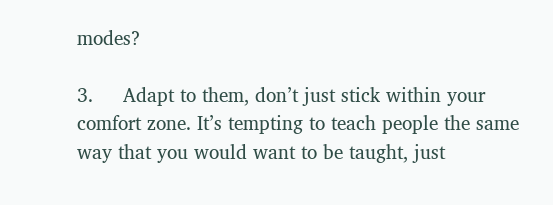modes?

3.     Adapt to them, don’t just stick within your comfort zone. It’s tempting to teach people the same way that you would want to be taught, just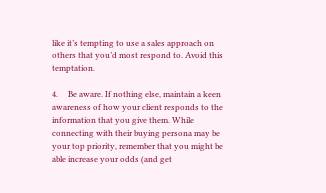like it’s tempting to use a sales approach on others that you’d most respond to. Avoid this temptation.

4.     Be aware. If nothing else, maintain a keen awareness of how your client responds to the information that you give them. While connecting with their buying persona may be your top priority, remember that you might be able increase your odds (and get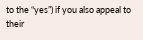to the “yes”) if you also appeal to their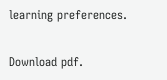learning preferences.

Download pdf.